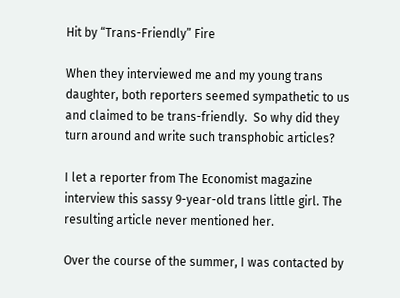Hit by “Trans-Friendly” Fire

When they interviewed me and my young trans daughter, both reporters seemed sympathetic to us and claimed to be trans-friendly.  So why did they turn around and write such transphobic articles?

I let a reporter from The Economist magazine interview this sassy 9-year-old trans little girl. The resulting article never mentioned her.

Over the course of the summer, I was contacted by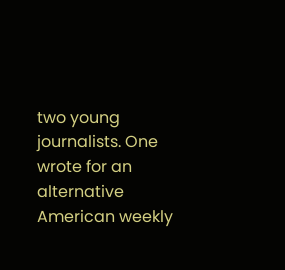two young journalists. One wrote for an alternative American weekly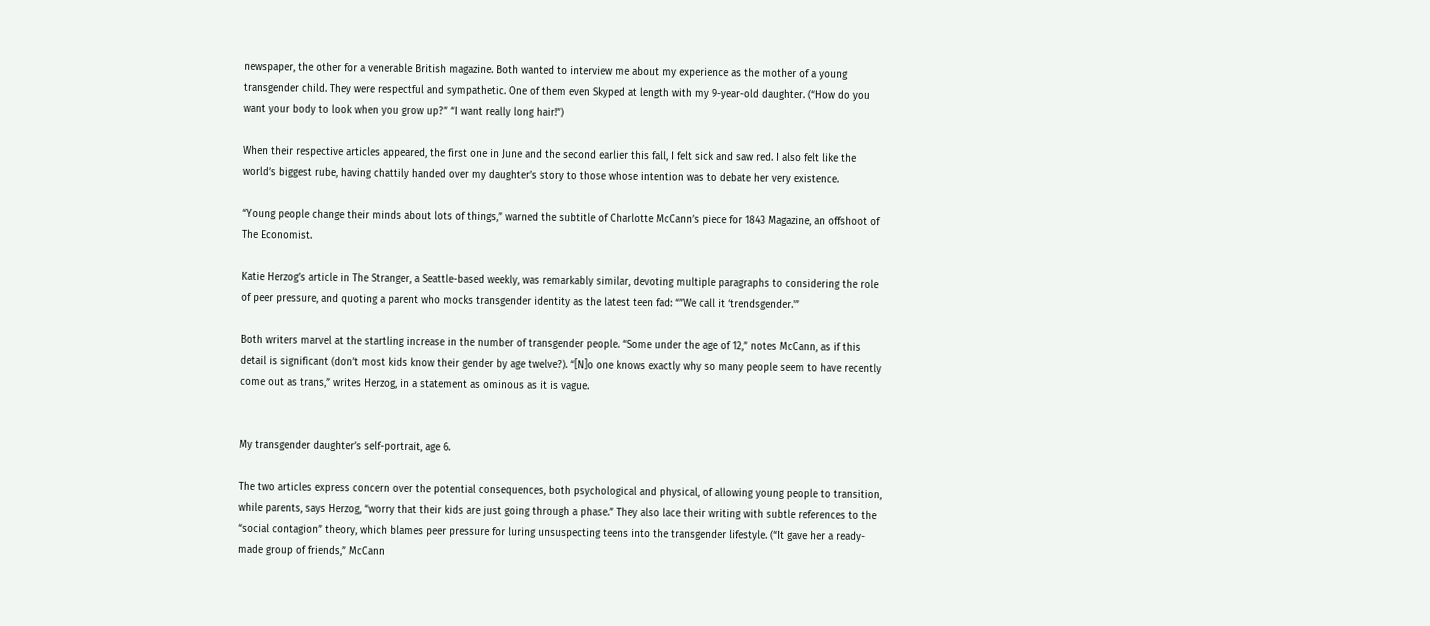newspaper, the other for a venerable British magazine. Both wanted to interview me about my experience as the mother of a young transgender child. They were respectful and sympathetic. One of them even Skyped at length with my 9-year-old daughter. (“How do you want your body to look when you grow up?” “I want really long hair!”)

When their respective articles appeared, the first one in June and the second earlier this fall, I felt sick and saw red. I also felt like the world’s biggest rube, having chattily handed over my daughter’s story to those whose intention was to debate her very existence.

“Young people change their minds about lots of things,” warned the subtitle of Charlotte McCann’s piece for 1843 Magazine, an offshoot of The Economist.

Katie Herzog’s article in The Stranger, a Seattle-based weekly, was remarkably similar, devoting multiple paragraphs to considering the role of peer pressure, and quoting a parent who mocks transgender identity as the latest teen fad: “”We call it ‘trendsgender.'”

Both writers marvel at the startling increase in the number of transgender people. “Some under the age of 12,” notes McCann, as if this detail is significant (don’t most kids know their gender by age twelve?). “[N]o one knows exactly why so many people seem to have recently come out as trans,” writes Herzog, in a statement as ominous as it is vague.


My transgender daughter’s self-portrait, age 6.

The two articles express concern over the potential consequences, both psychological and physical, of allowing young people to transition, while parents, says Herzog, “worry that their kids are just going through a phase.” They also lace their writing with subtle references to the “social contagion” theory, which blames peer pressure for luring unsuspecting teens into the transgender lifestyle. (“It gave her a ready-made group of friends,” McCann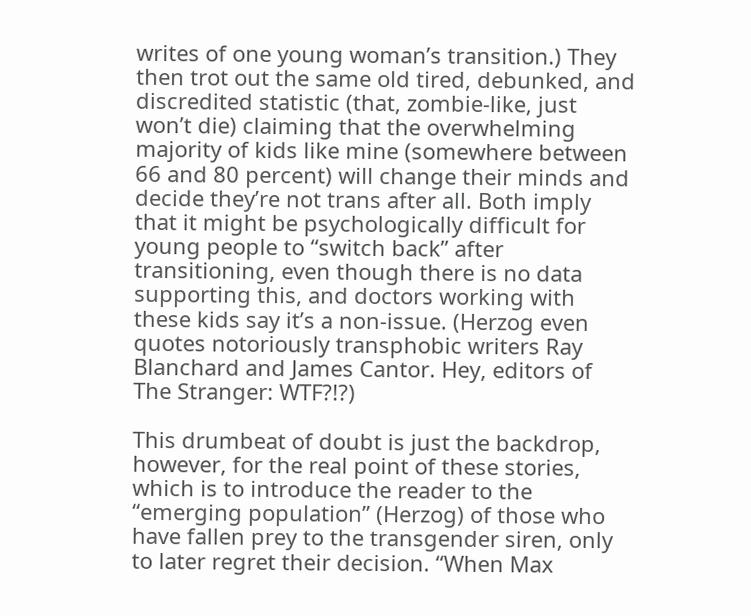writes of one young woman’s transition.) They then trot out the same old tired, debunked, and discredited statistic (that, zombie-like, just won’t die) claiming that the overwhelming majority of kids like mine (somewhere between 66 and 80 percent) will change their minds and decide they’re not trans after all. Both imply that it might be psychologically difficult for young people to “switch back” after transitioning, even though there is no data supporting this, and doctors working with these kids say it’s a non-issue. (Herzog even quotes notoriously transphobic writers Ray Blanchard and James Cantor. Hey, editors of The Stranger: WTF?!?)

This drumbeat of doubt is just the backdrop, however, for the real point of these stories, which is to introduce the reader to the “emerging population” (Herzog) of those who have fallen prey to the transgender siren, only to later regret their decision. “When Max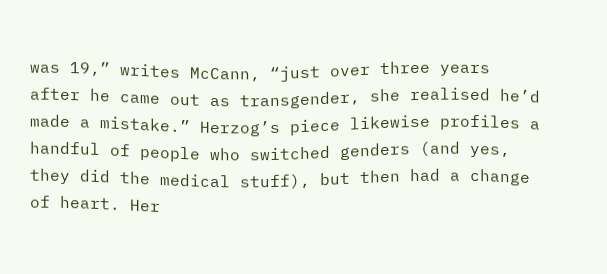was 19,” writes McCann, “just over three years after he came out as transgender, she realised he’d made a mistake.” Herzog’s piece likewise profiles a handful of people who switched genders (and yes, they did the medical stuff), but then had a change of heart. Her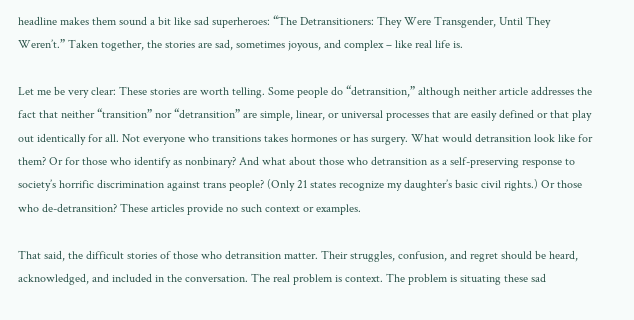headline makes them sound a bit like sad superheroes: “The Detransitioners: They Were Transgender, Until They Weren’t.” Taken together, the stories are sad, sometimes joyous, and complex – like real life is.

Let me be very clear: These stories are worth telling. Some people do “detransition,” although neither article addresses the fact that neither “transition” nor “detransition” are simple, linear, or universal processes that are easily defined or that play out identically for all. Not everyone who transitions takes hormones or has surgery. What would detransition look like for them? Or for those who identify as nonbinary? And what about those who detransition as a self-preserving response to society’s horrific discrimination against trans people? (Only 21 states recognize my daughter’s basic civil rights.) Or those who de-detransition? These articles provide no such context or examples.

That said, the difficult stories of those who detransition matter. Their struggles, confusion, and regret should be heard, acknowledged, and included in the conversation. The real problem is context. The problem is situating these sad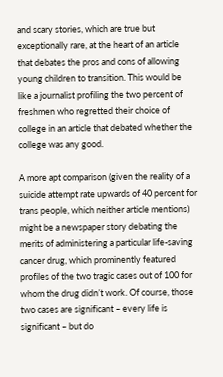and scary stories, which are true but exceptionally rare, at the heart of an article that debates the pros and cons of allowing young children to transition. This would be like a journalist profiling the two percent of freshmen who regretted their choice of college in an article that debated whether the college was any good.

A more apt comparison (given the reality of a suicide attempt rate upwards of 40 percent for trans people, which neither article mentions) might be a newspaper story debating the merits of administering a particular life-saving cancer drug, which prominently featured profiles of the two tragic cases out of 100 for whom the drug didn’t work. Of course, those two cases are significant – every life is significant – but do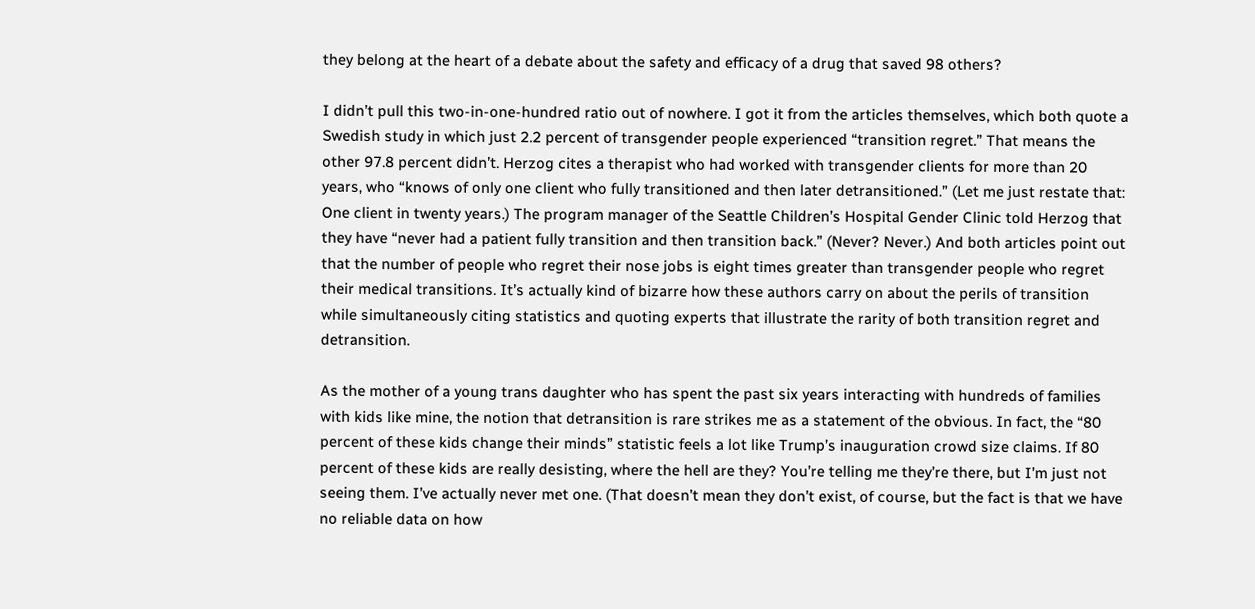they belong at the heart of a debate about the safety and efficacy of a drug that saved 98 others?

I didn’t pull this two-in-one-hundred ratio out of nowhere. I got it from the articles themselves, which both quote a Swedish study in which just 2.2 percent of transgender people experienced “transition regret.” That means the other 97.8 percent didn’t. Herzog cites a therapist who had worked with transgender clients for more than 20 years, who “knows of only one client who fully transitioned and then later detransitioned.” (Let me just restate that: One client in twenty years.) The program manager of the Seattle Children’s Hospital Gender Clinic told Herzog that they have “never had a patient fully transition and then transition back.” (Never? Never.) And both articles point out that the number of people who regret their nose jobs is eight times greater than transgender people who regret their medical transitions. It’s actually kind of bizarre how these authors carry on about the perils of transition while simultaneously citing statistics and quoting experts that illustrate the rarity of both transition regret and detransition.

As the mother of a young trans daughter who has spent the past six years interacting with hundreds of families with kids like mine, the notion that detransition is rare strikes me as a statement of the obvious. In fact, the “80 percent of these kids change their minds” statistic feels a lot like Trump’s inauguration crowd size claims. If 80 percent of these kids are really desisting, where the hell are they? You’re telling me they’re there, but I’m just not seeing them. I’ve actually never met one. (That doesn’t mean they don’t exist, of course, but the fact is that we have no reliable data on how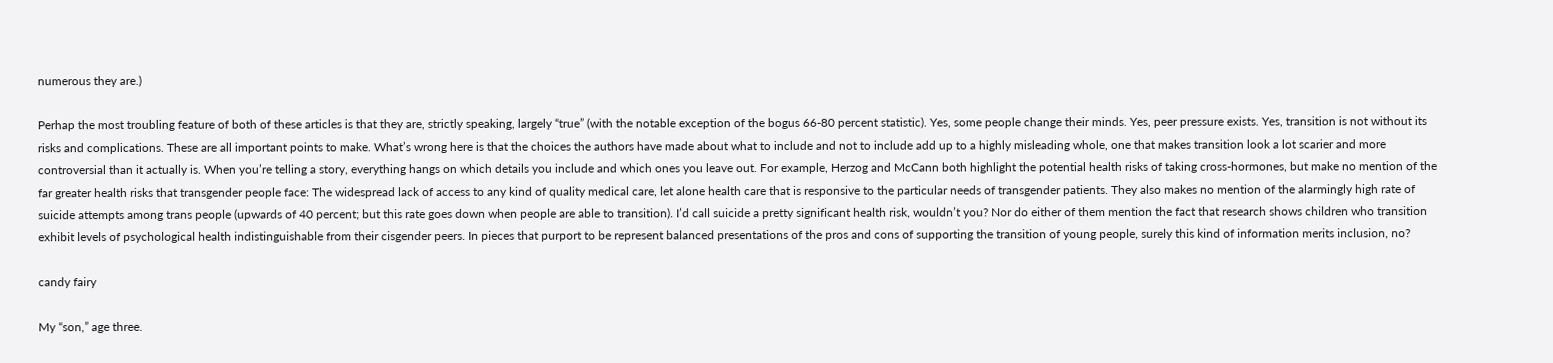numerous they are.)

Perhap the most troubling feature of both of these articles is that they are, strictly speaking, largely “true” (with the notable exception of the bogus 66-80 percent statistic). Yes, some people change their minds. Yes, peer pressure exists. Yes, transition is not without its risks and complications. These are all important points to make. What’s wrong here is that the choices the authors have made about what to include and not to include add up to a highly misleading whole, one that makes transition look a lot scarier and more controversial than it actually is. When you’re telling a story, everything hangs on which details you include and which ones you leave out. For example, Herzog and McCann both highlight the potential health risks of taking cross-hormones, but make no mention of the far greater health risks that transgender people face: The widespread lack of access to any kind of quality medical care, let alone health care that is responsive to the particular needs of transgender patients. They also makes no mention of the alarmingly high rate of suicide attempts among trans people (upwards of 40 percent; but this rate goes down when people are able to transition). I’d call suicide a pretty significant health risk, wouldn’t you? Nor do either of them mention the fact that research shows children who transition exhibit levels of psychological health indistinguishable from their cisgender peers. In pieces that purport to be represent balanced presentations of the pros and cons of supporting the transition of young people, surely this kind of information merits inclusion, no?

candy fairy

My “son,” age three.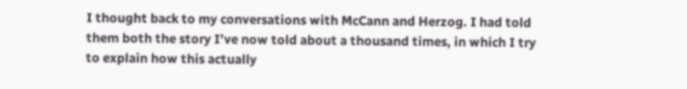I thought back to my conversations with McCann and Herzog. I had told them both the story I’ve now told about a thousand times, in which I try to explain how this actually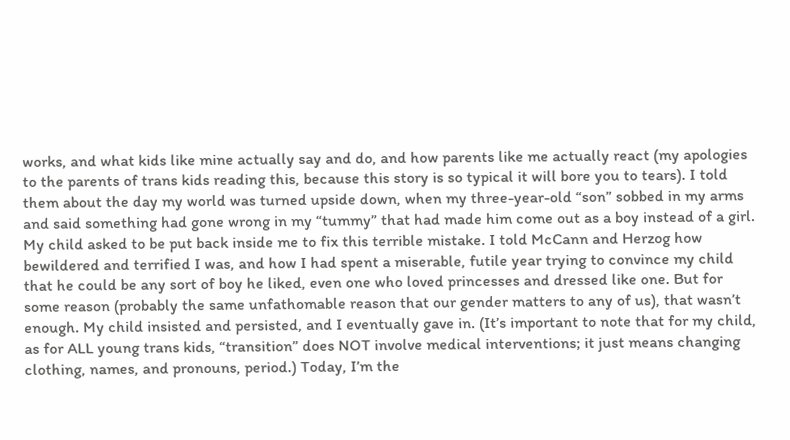works, and what kids like mine actually say and do, and how parents like me actually react (my apologies to the parents of trans kids reading this, because this story is so typical it will bore you to tears). I told them about the day my world was turned upside down, when my three-year-old “son” sobbed in my arms and said something had gone wrong in my “tummy” that had made him come out as a boy instead of a girl. My child asked to be put back inside me to fix this terrible mistake. I told McCann and Herzog how bewildered and terrified I was, and how I had spent a miserable, futile year trying to convince my child that he could be any sort of boy he liked, even one who loved princesses and dressed like one. But for some reason (probably the same unfathomable reason that our gender matters to any of us), that wasn’t enough. My child insisted and persisted, and I eventually gave in. (It’s important to note that for my child, as for ALL young trans kids, “transition” does NOT involve medical interventions; it just means changing clothing, names, and pronouns, period.) Today, I’m the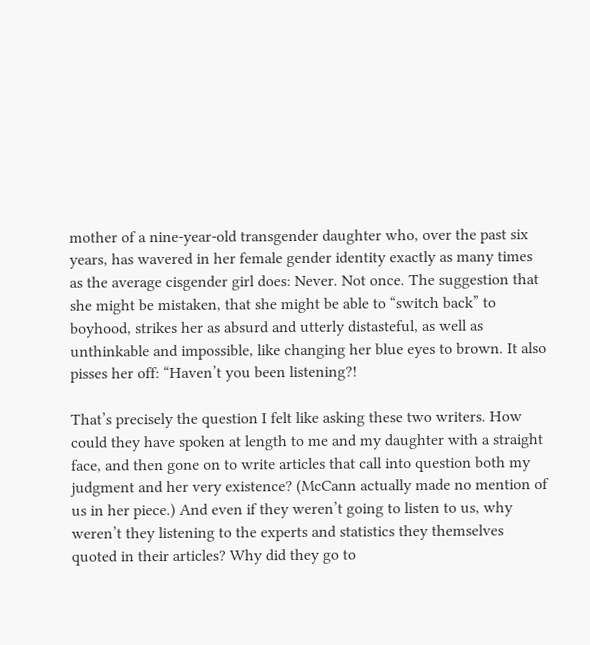mother of a nine-year-old transgender daughter who, over the past six years, has wavered in her female gender identity exactly as many times as the average cisgender girl does: Never. Not once. The suggestion that she might be mistaken, that she might be able to “switch back” to boyhood, strikes her as absurd and utterly distasteful, as well as unthinkable and impossible, like changing her blue eyes to brown. It also pisses her off: “Haven’t you been listening?!

That’s precisely the question I felt like asking these two writers. How could they have spoken at length to me and my daughter with a straight face, and then gone on to write articles that call into question both my judgment and her very existence? (McCann actually made no mention of us in her piece.) And even if they weren’t going to listen to us, why weren’t they listening to the experts and statistics they themselves quoted in their articles? Why did they go to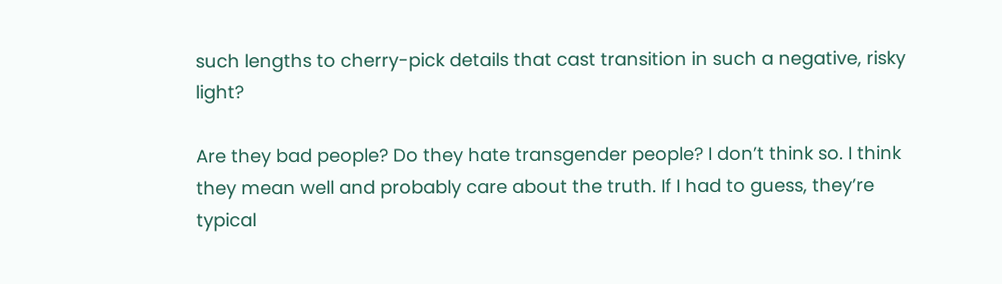such lengths to cherry-pick details that cast transition in such a negative, risky light?

Are they bad people? Do they hate transgender people? I don’t think so. I think they mean well and probably care about the truth. If I had to guess, they’re typical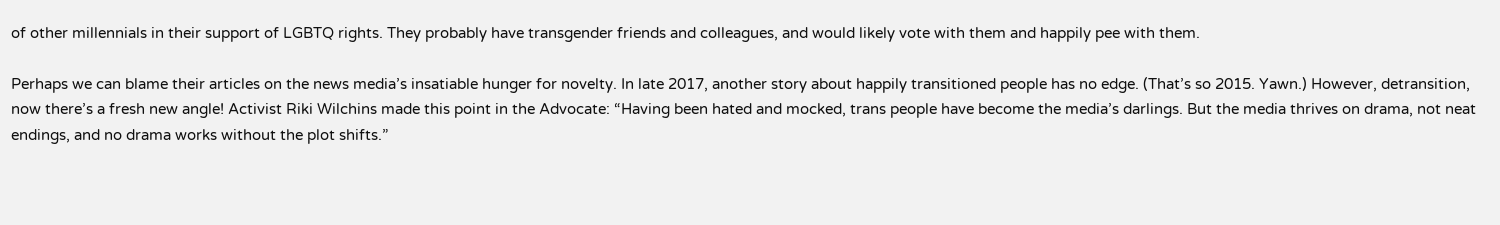of other millennials in their support of LGBTQ rights. They probably have transgender friends and colleagues, and would likely vote with them and happily pee with them.

Perhaps we can blame their articles on the news media’s insatiable hunger for novelty. In late 2017, another story about happily transitioned people has no edge. (That’s so 2015. Yawn.) However, detransition, now there’s a fresh new angle! Activist Riki Wilchins made this point in the Advocate: “Having been hated and mocked, trans people have become the media’s darlings. But the media thrives on drama, not neat endings, and no drama works without the plot shifts.”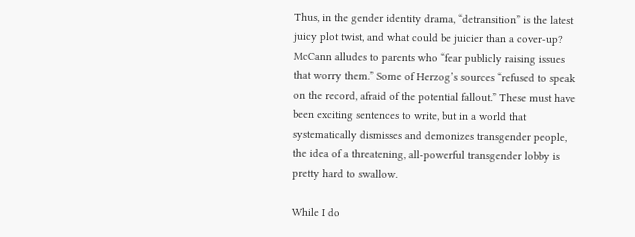Thus, in the gender identity drama, “detransition” is the latest juicy plot twist, and what could be juicier than a cover-up? McCann alludes to parents who “fear publicly raising issues that worry them.” Some of Herzog’s sources “refused to speak on the record, afraid of the potential fallout.” These must have been exciting sentences to write, but in a world that systematically dismisses and demonizes transgender people, the idea of a threatening, all-powerful transgender lobby is pretty hard to swallow.

While I do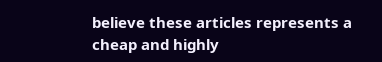believe these articles represents a cheap and highly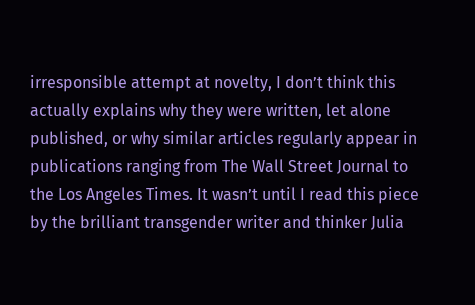irresponsible attempt at novelty, I don’t think this actually explains why they were written, let alone published, or why similar articles regularly appear in publications ranging from The Wall Street Journal to the Los Angeles Times. It wasn’t until I read this piece by the brilliant transgender writer and thinker Julia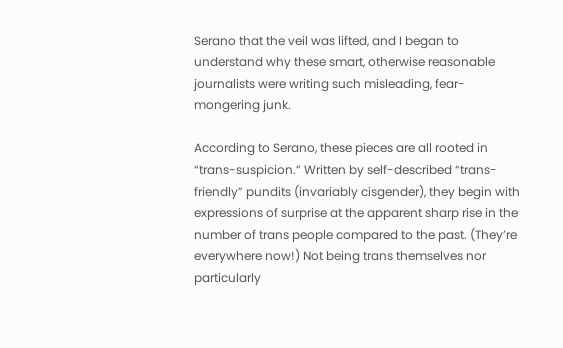Serano that the veil was lifted, and I began to understand why these smart, otherwise reasonable journalists were writing such misleading, fear-mongering junk.

According to Serano, these pieces are all rooted in “trans-suspicion.” Written by self-described “trans-friendly” pundits (invariably cisgender), they begin with expressions of surprise at the apparent sharp rise in the number of trans people compared to the past. (They’re everywhere now!) Not being trans themselves nor particularly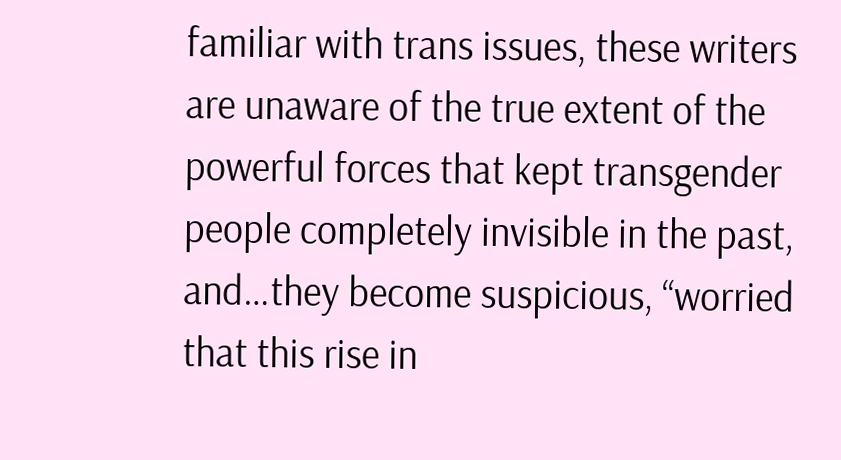familiar with trans issues, these writers are unaware of the true extent of the powerful forces that kept transgender people completely invisible in the past, and…they become suspicious, “worried that this rise in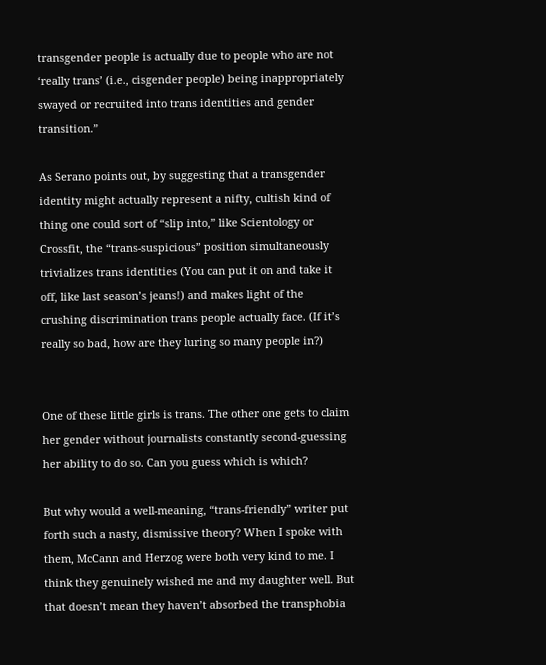transgender people is actually due to people who are not ‘really trans’ (i.e., cisgender people) being inappropriately swayed or recruited into trans identities and gender transition.”

As Serano points out, by suggesting that a transgender identity might actually represent a nifty, cultish kind of thing one could sort of “slip into,” like Scientology or Crossfit, the “trans-suspicious” position simultaneously trivializes trans identities (You can put it on and take it off, like last season’s jeans!) and makes light of the crushing discrimination trans people actually face. (If it’s really so bad, how are they luring so many people in?)


One of these little girls is trans. The other one gets to claim her gender without journalists constantly second-guessing her ability to do so. Can you guess which is which?

But why would a well-meaning, “trans-friendly” writer put forth such a nasty, dismissive theory? When I spoke with them, McCann and Herzog were both very kind to me. I think they genuinely wished me and my daughter well. But that doesn’t mean they haven’t absorbed the transphobia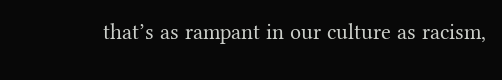that’s as rampant in our culture as racism,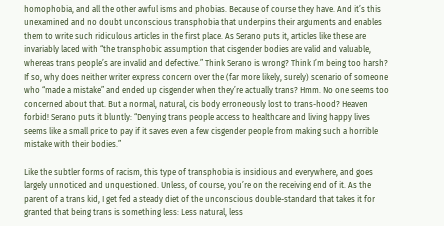homophobia, and all the other awful isms and phobias. Because of course they have. And it’s this unexamined and no doubt unconscious transphobia that underpins their arguments and enables them to write such ridiculous articles in the first place. As Serano puts it, articles like these are invariably laced with “the transphobic assumption that cisgender bodies are valid and valuable, whereas trans people’s are invalid and defective.” Think Serano is wrong? Think I’m being too harsh? If so, why does neither writer express concern over the (far more likely, surely) scenario of someone who “made a mistake” and ended up cisgender when they’re actually trans? Hmm. No one seems too concerned about that. But a normal, natural, cis body erroneously lost to trans-hood? Heaven forbid! Serano puts it bluntly: “Denying trans people access to healthcare and living happy lives seems like a small price to pay if it saves even a few cisgender people from making such a horrible mistake with their bodies.”

Like the subtler forms of racism, this type of transphobia is insidious and everywhere, and goes largely unnoticed and unquestioned. Unless, of course, you’re on the receiving end of it. As the parent of a trans kid, I get fed a steady diet of the unconscious double-standard that takes it for granted that being trans is something less: Less natural, less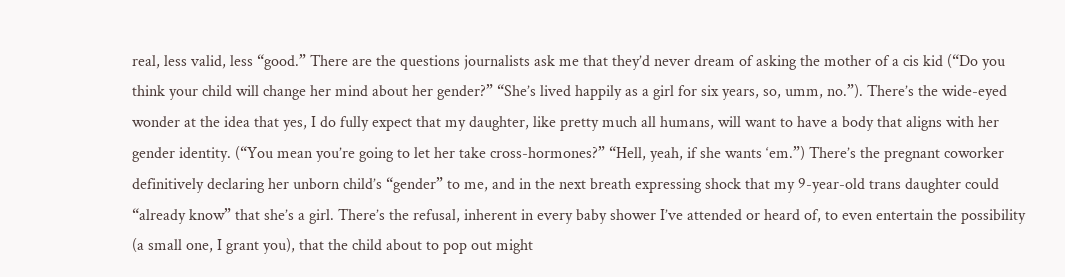real, less valid, less “good.” There are the questions journalists ask me that they’d never dream of asking the mother of a cis kid (“Do you think your child will change her mind about her gender?” “She’s lived happily as a girl for six years, so, umm, no.”). There’s the wide-eyed wonder at the idea that yes, I do fully expect that my daughter, like pretty much all humans, will want to have a body that aligns with her gender identity. (“You mean you’re going to let her take cross-hormones?” “Hell, yeah, if she wants ‘em.”) There’s the pregnant coworker definitively declaring her unborn child’s “gender” to me, and in the next breath expressing shock that my 9-year-old trans daughter could “already know” that she’s a girl. There’s the refusal, inherent in every baby shower I’ve attended or heard of, to even entertain the possibility (a small one, I grant you), that the child about to pop out might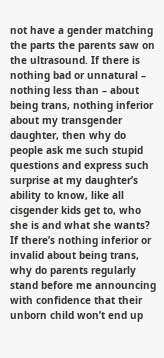not have a gender matching the parts the parents saw on the ultrasound. If there is nothing bad or unnatural – nothing less than – about being trans, nothing inferior about my transgender daughter, then why do people ask me such stupid questions and express such surprise at my daughter’s ability to know, like all cisgender kids get to, who she is and what she wants? If there’s nothing inferior or invalid about being trans, why do parents regularly stand before me announcing with confidence that their unborn child won’t end up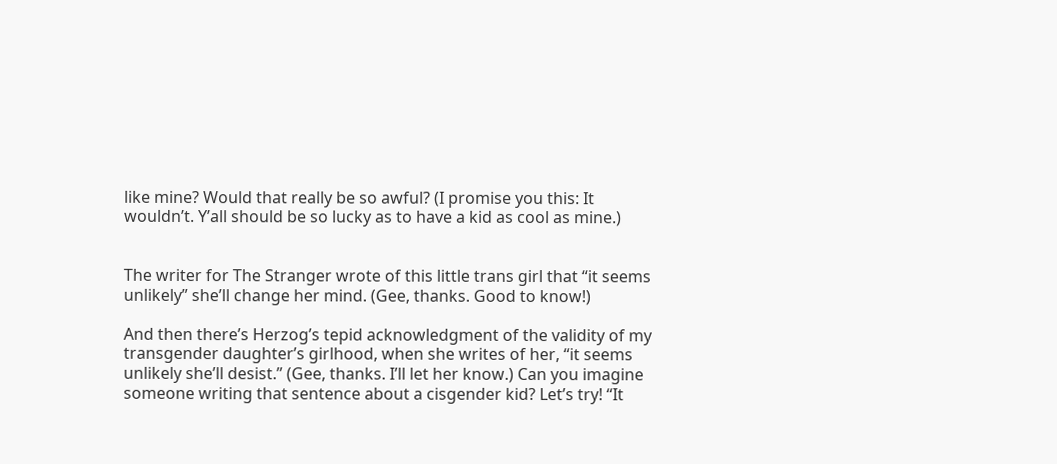like mine? Would that really be so awful? (I promise you this: It wouldn’t. Y’all should be so lucky as to have a kid as cool as mine.)


The writer for The Stranger wrote of this little trans girl that “it seems unlikely” she’ll change her mind. (Gee, thanks. Good to know!)

And then there’s Herzog’s tepid acknowledgment of the validity of my transgender daughter’s girlhood, when she writes of her, “it seems unlikely she’ll desist.” (Gee, thanks. I’ll let her know.) Can you imagine someone writing that sentence about a cisgender kid? Let’s try! “It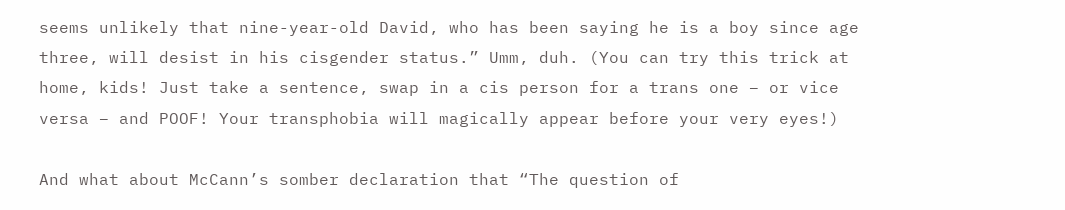seems unlikely that nine-year-old David, who has been saying he is a boy since age three, will desist in his cisgender status.” Umm, duh. (You can try this trick at home, kids! Just take a sentence, swap in a cis person for a trans one – or vice versa – and POOF! Your transphobia will magically appear before your very eyes!)

And what about McCann’s somber declaration that “The question of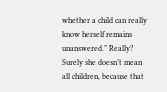whether a child can really know herself remains unanswered.” Really? Surely she doesn’t mean all children, because that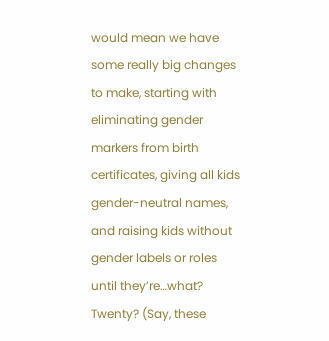would mean we have some really big changes to make, starting with eliminating gender markers from birth certificates, giving all kids gender-neutral names, and raising kids without gender labels or roles until they’re…what? Twenty? (Say, these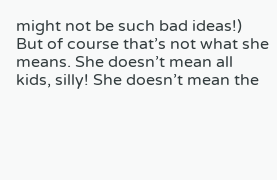might not be such bad ideas!) But of course that’s not what she means. She doesn’t mean all kids, silly! She doesn’t mean the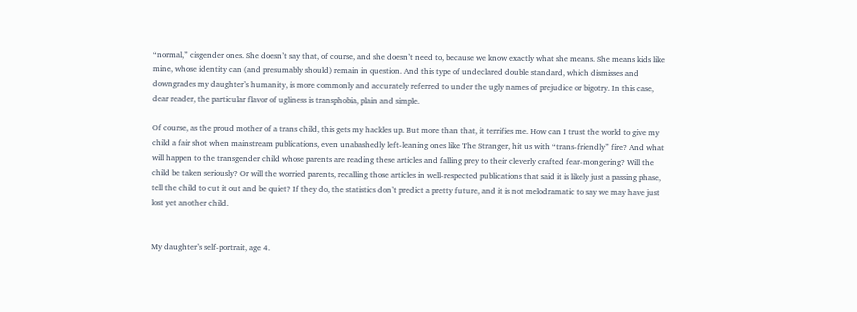“normal,” cisgender ones. She doesn’t say that, of course, and she doesn’t need to, because we know exactly what she means. She means kids like mine, whose identity can (and presumably should) remain in question. And this type of undeclared double standard, which dismisses and downgrades my daughter’s humanity, is more commonly and accurately referred to under the ugly names of prejudice or bigotry. In this case, dear reader, the particular flavor of ugliness is transphobia, plain and simple.

Of course, as the proud mother of a trans child, this gets my hackles up. But more than that, it terrifies me. How can I trust the world to give my child a fair shot when mainstream publications, even unabashedly left-leaning ones like The Stranger, hit us with “trans-friendly” fire? And what will happen to the transgender child whose parents are reading these articles and falling prey to their cleverly crafted fear-mongering? Will the child be taken seriously? Or will the worried parents, recalling those articles in well-respected publications that said it is likely just a passing phase, tell the child to cut it out and be quiet? If they do, the statistics don’t predict a pretty future, and it is not melodramatic to say we may have just lost yet another child.


My daughter’s self-portrait, age 4.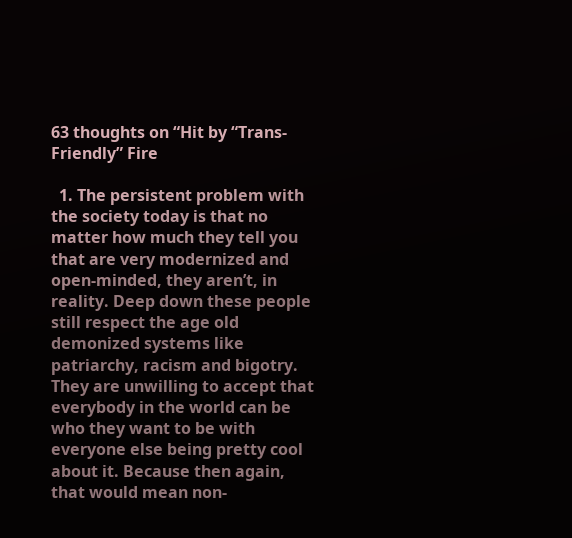63 thoughts on “Hit by “Trans-Friendly” Fire

  1. The persistent problem with the society today is that no matter how much they tell you that are very modernized and open-minded, they aren’t, in reality. Deep down these people still respect the age old demonized systems like patriarchy, racism and bigotry. They are unwilling to accept that everybody in the world can be who they want to be with everyone else being pretty cool about it. Because then again, that would mean non-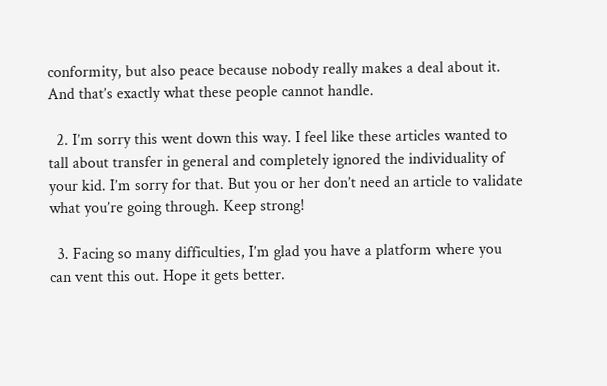conformity, but also peace because nobody really makes a deal about it. And that’s exactly what these people cannot handle.

  2. I’m sorry this went down this way. I feel like these articles wanted to tall about transfer in general and completely ignored the individuality of your kid. I’m sorry for that. But you or her don’t need an article to validate what you’re going through. Keep strong!

  3. Facing so many difficulties, I’m glad you have a platform where you can vent this out. Hope it gets better.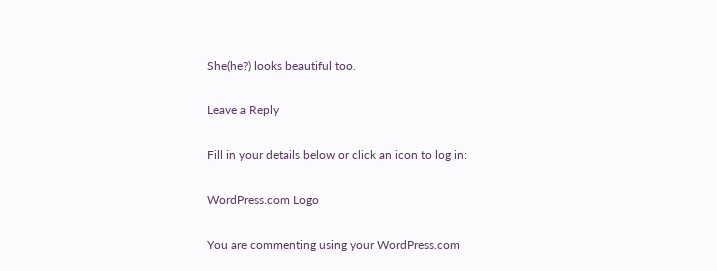She(he?) looks beautiful too.

Leave a Reply

Fill in your details below or click an icon to log in:

WordPress.com Logo

You are commenting using your WordPress.com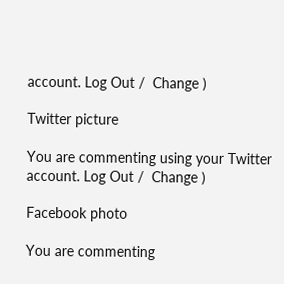account. Log Out /  Change )

Twitter picture

You are commenting using your Twitter account. Log Out /  Change )

Facebook photo

You are commenting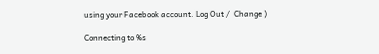using your Facebook account. Log Out /  Change )

Connecting to %s